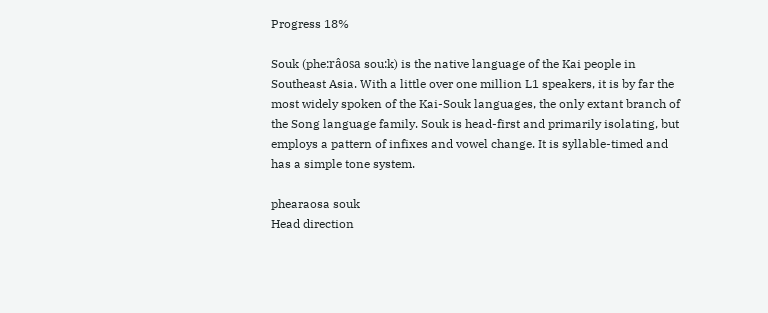Progress 18%

Souk (phe:râosa sou:k) is the native language of the Kai people in Southeast Asia. With a little over one million L1 speakers, it is by far the most widely spoken of the Kai-Souk languages, the only extant branch of the Song language family. Souk is head-first and primarily isolating, but employs a pattern of infixes and vowel change. It is syllable-timed and has a simple tone system.

phearaosa souk
Head direction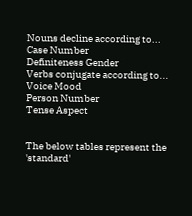Nouns decline according to...
Case Number
Definiteness Gender
Verbs conjugate according to...
Voice Mood
Person Number
Tense Aspect


The below tables represent the 'standard'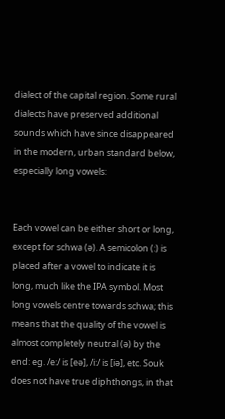dialect of the capital region. Some rural dialects have preserved additional sounds which have since disappeared in the modern, urban standard below, especially long vowels:


Each vowel can be either short or long, except for schwa (ə). A semicolon (:) is placed after a vowel to indicate it is long, much like the IPA symbol. Most long vowels centre towards schwa; this means that the quality of the vowel is almost completely neutral (ə) by the end: eg. /e:/ is [eə], /i:/ is [iə], etc. Souk does not have true diphthongs, in that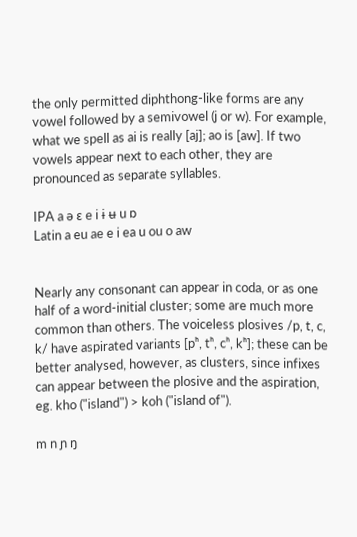the only permitted diphthong-like forms are any vowel followed by a semivowel (j or w). For example, what we spell as ai is really [aj]; ao is [aw]. If two vowels appear next to each other, they are pronounced as separate syllables.

IPA a ə ɛ e i ɨ ʉ u ɒ
Latin a eu ae e i ea u ou o aw


Nearly any consonant can appear in coda, or as one half of a word-initial cluster; some are much more common than others. The voiceless plosives /p, t, c, k/ have aspirated variants [pʰ, tʰ, cʰ, kʰ]; these can be better analysed, however, as clusters, since infixes can appear between the plosive and the aspiration, eg. kho ("island") > koh ("island of").

m n ɲ ŋ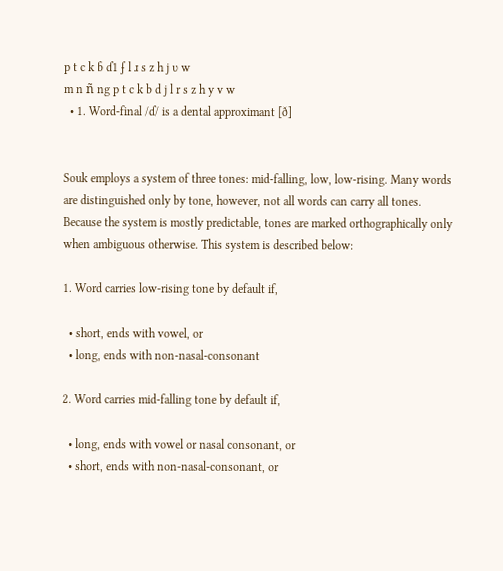p t c k ɓ ɗ1 ʄ l ɹ s z h j ʋ w
m n ñ ng p t c k b d j l r s z h y v w
  • 1. Word-final /ɗ/ is a dental approximant [ð]


Souk employs a system of three tones: mid-falling, low, low-rising. Many words are distinguished only by tone, however, not all words can carry all tones. Because the system is mostly predictable, tones are marked orthographically only when ambiguous otherwise. This system is described below:

1. Word carries low-rising tone by default if,

  • short, ends with vowel, or
  • long, ends with non-nasal-consonant

2. Word carries mid-falling tone by default if,

  • long, ends with vowel or nasal consonant, or
  • short, ends with non-nasal-consonant, or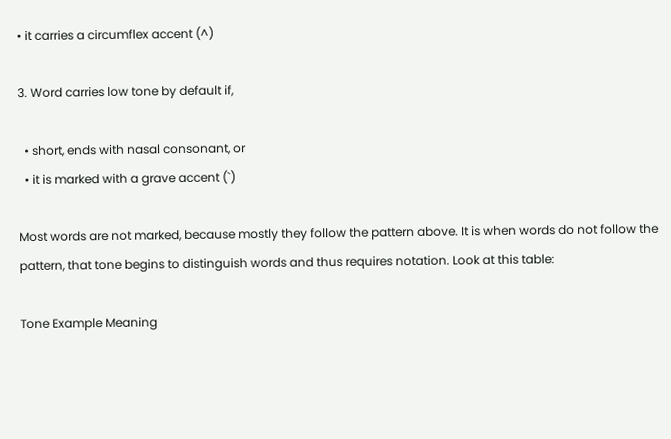• it carries a circumflex accent (^)

3. Word carries low tone by default if,

  • short, ends with nasal consonant, or
  • it is marked with a grave accent (`)

Most words are not marked, because mostly they follow the pattern above. It is when words do not follow the pattern, that tone begins to distinguish words and thus requires notation. Look at this table:

Tone Example Meaning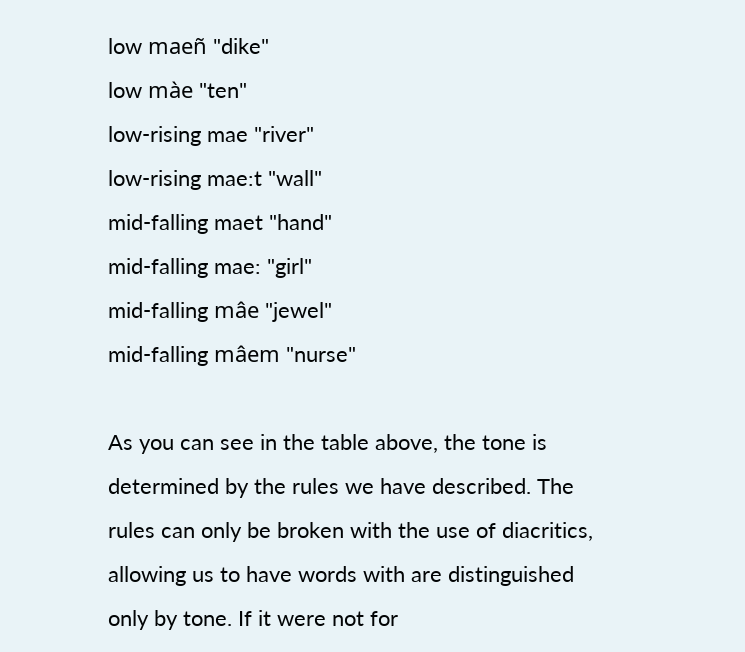low maeñ "dike"
low màe "ten"
low-rising mae "river"
low-rising mae:t "wall"
mid-falling maet "hand"
mid-falling mae: "girl"
mid-falling mâe "jewel"
mid-falling mâem "nurse"

As you can see in the table above, the tone is determined by the rules we have described. The rules can only be broken with the use of diacritics, allowing us to have words with are distinguished only by tone. If it were not for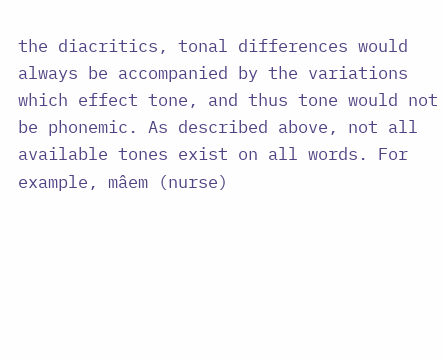the diacritics, tonal differences would always be accompanied by the variations which effect tone, and thus tone would not be phonemic. As described above, not all available tones exist on all words. For example, mâem (nurse)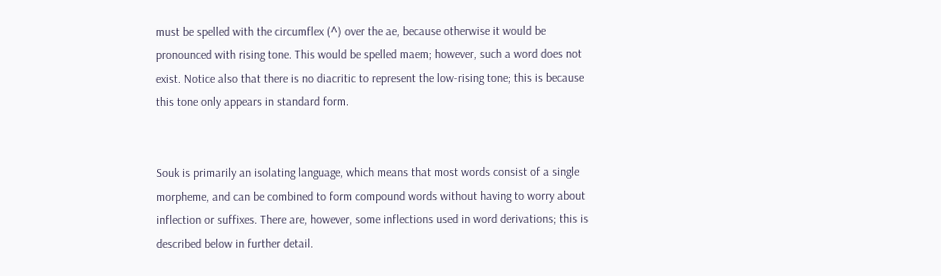must be spelled with the circumflex (^) over the ae, because otherwise it would be pronounced with rising tone. This would be spelled maem; however, such a word does not exist. Notice also that there is no diacritic to represent the low-rising tone; this is because this tone only appears in standard form.


Souk is primarily an isolating language, which means that most words consist of a single morpheme, and can be combined to form compound words without having to worry about inflection or suffixes. There are, however, some inflections used in word derivations; this is described below in further detail.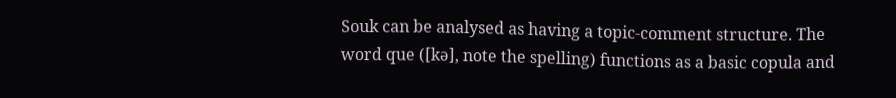Souk can be analysed as having a topic-comment structure. The word que ([kǝ], note the spelling) functions as a basic copula and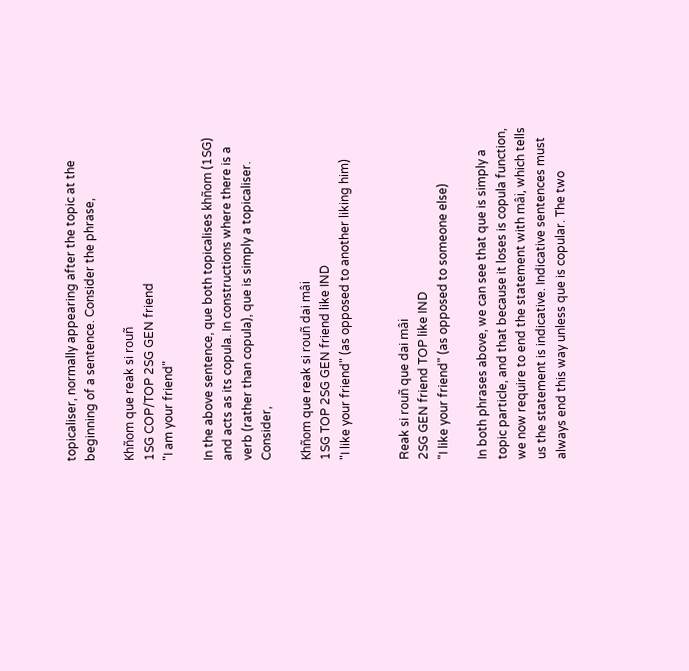topicaliser, normally appearing after the topic at the beginning of a sentence. Consider the phrase,

Khñom que reak si rouñ
1SG COP/TOP 2SG GEN friend
"I am your friend"

In the above sentence, que both topicalises khñom (1SG) and acts as its copula. In constructions where there is a verb (rather than copula), que is simply a topicaliser. Consider,

Khñom que reak si rouñ dai mâi
1SG TOP 2SG GEN friend like IND
"I like your friend" (as opposed to another liking him)


Reak si rouñ que dai mâi
2SG GEN friend TOP like IND
"I like your friend" (as opposed to someone else)

In both phrases above, we can see that que is simply a topic particle, and that because it loses is copula function, we now require to end the statement with mâi, which tells us the statement is indicative. Indicative sentences must always end this way unless que is copular. The two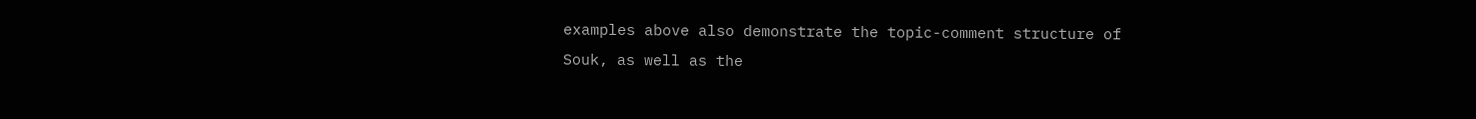examples above also demonstrate the topic-comment structure of Souk, as well as the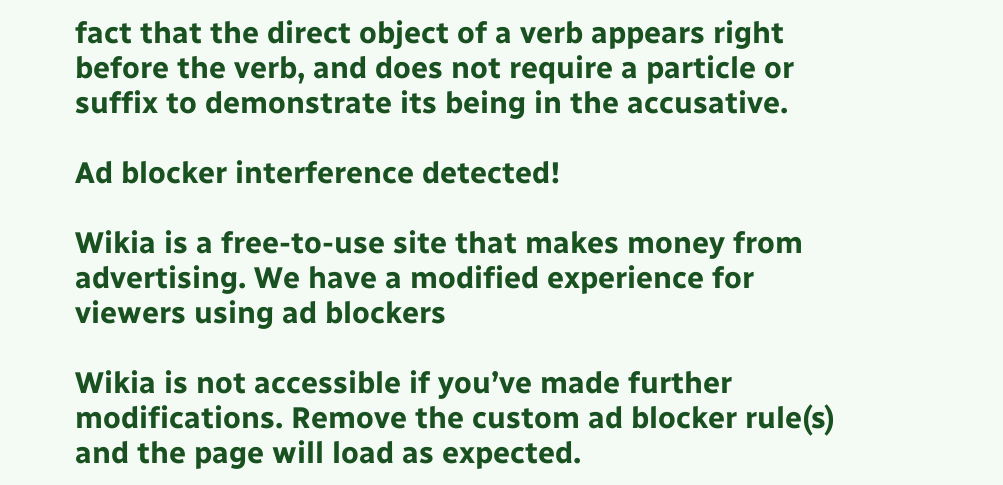fact that the direct object of a verb appears right before the verb, and does not require a particle or suffix to demonstrate its being in the accusative.

Ad blocker interference detected!

Wikia is a free-to-use site that makes money from advertising. We have a modified experience for viewers using ad blockers

Wikia is not accessible if you’ve made further modifications. Remove the custom ad blocker rule(s) and the page will load as expected.